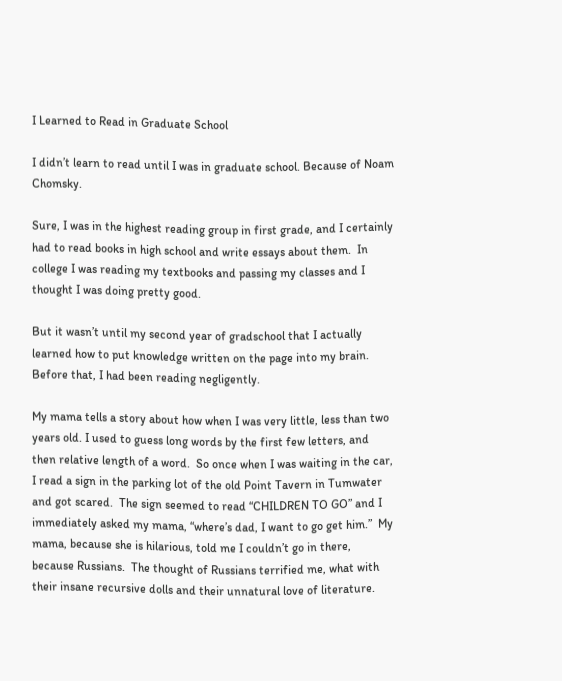I Learned to Read in Graduate School

I didn’t learn to read until I was in graduate school. Because of Noam Chomsky.

Sure, I was in the highest reading group in first grade, and I certainly had to read books in high school and write essays about them.  In college I was reading my textbooks and passing my classes and I thought I was doing pretty good.

But it wasn’t until my second year of gradschool that I actually learned how to put knowledge written on the page into my brain.  Before that, I had been reading negligently.

My mama tells a story about how when I was very little, less than two years old. I used to guess long words by the first few letters, and then relative length of a word.  So once when I was waiting in the car, I read a sign in the parking lot of the old Point Tavern in Tumwater and got scared.  The sign seemed to read “CHILDREN TO GO” and I immediately asked my mama, “where’s dad, I want to go get him.”  My mama, because she is hilarious, told me I couldn’t go in there, because Russians.  The thought of Russians terrified me, what with their insane recursive dolls and their unnatural love of literature.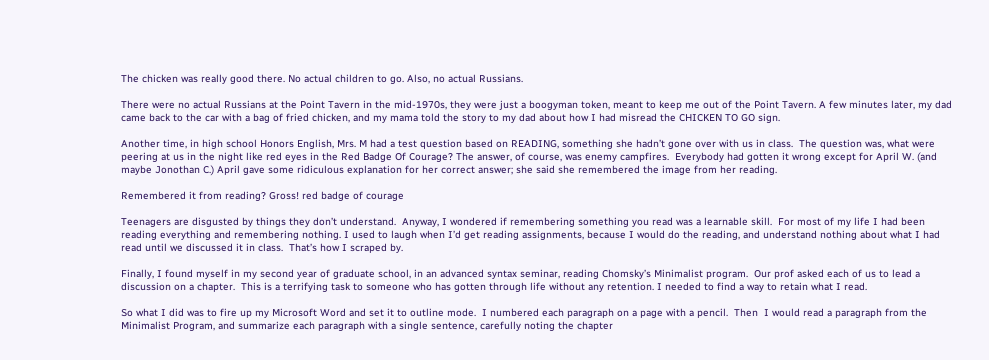The chicken was really good there. No actual children to go. Also, no actual Russians.

There were no actual Russians at the Point Tavern in the mid-1970s, they were just a boogyman token, meant to keep me out of the Point Tavern. A few minutes later, my dad came back to the car with a bag of fried chicken, and my mama told the story to my dad about how I had misread the CHICKEN TO GO sign.

Another time, in high school Honors English, Mrs. M had a test question based on READING, something she hadn’t gone over with us in class.  The question was, what were peering at us in the night like red eyes in the Red Badge Of Courage? The answer, of course, was enemy campfires.  Everybody had gotten it wrong except for April W. (and maybe Jonothan C.) April gave some ridiculous explanation for her correct answer; she said she remembered the image from her reading.

Remembered it from reading? Gross! red badge of courage

Teenagers are disgusted by things they don’t understand.  Anyway, I wondered if remembering something you read was a learnable skill.  For most of my life I had been reading everything and remembering nothing. I used to laugh when I’d get reading assignments, because I would do the reading, and understand nothing about what I had read until we discussed it in class.  That’s how I scraped by.

Finally, I found myself in my second year of graduate school, in an advanced syntax seminar, reading Chomsky’s Minimalist program.  Our prof asked each of us to lead a discussion on a chapter.  This is a terrifying task to someone who has gotten through life without any retention. I needed to find a way to retain what I read.

So what I did was to fire up my Microsoft Word and set it to outline mode.  I numbered each paragraph on a page with a pencil.  Then  I would read a paragraph from the Minimalist Program, and summarize each paragraph with a single sentence, carefully noting the chapter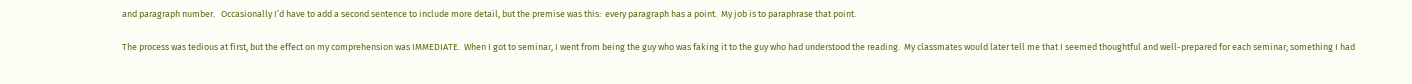and paragraph number.   Occasionally I’d have to add a second sentence to include more detail, but the premise was this:  every paragraph has a point.  My job is to paraphrase that point.

The process was tedious at first, but the effect on my comprehension was IMMEDIATE.  When I got to seminar, I went from being the guy who was faking it to the guy who had understood the reading.  My classmates would later tell me that I seemed thoughtful and well-prepared for each seminar; something I had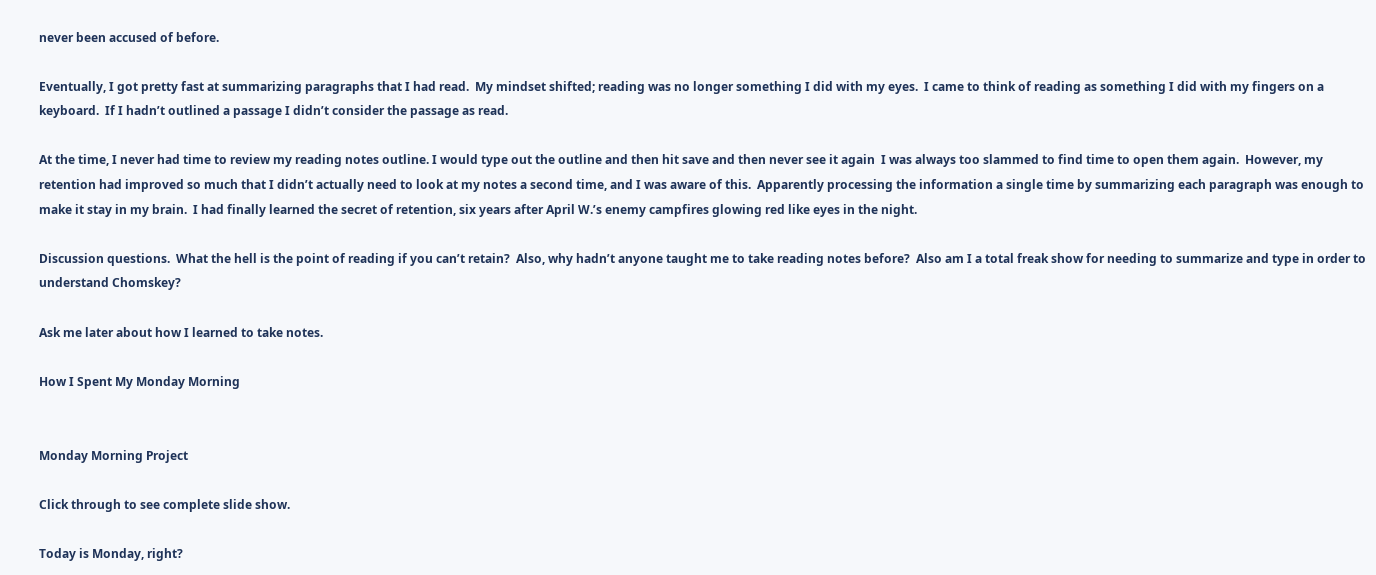never been accused of before.

Eventually, I got pretty fast at summarizing paragraphs that I had read.  My mindset shifted; reading was no longer something I did with my eyes.  I came to think of reading as something I did with my fingers on a keyboard.  If I hadn’t outlined a passage I didn’t consider the passage as read.

At the time, I never had time to review my reading notes outline. I would type out the outline and then hit save and then never see it again  I was always too slammed to find time to open them again.  However, my retention had improved so much that I didn’t actually need to look at my notes a second time, and I was aware of this.  Apparently processing the information a single time by summarizing each paragraph was enough to make it stay in my brain.  I had finally learned the secret of retention, six years after April W.’s enemy campfires glowing red like eyes in the night.

Discussion questions.  What the hell is the point of reading if you can’t retain?  Also, why hadn’t anyone taught me to take reading notes before?  Also am I a total freak show for needing to summarize and type in order to understand Chomskey?

Ask me later about how I learned to take notes.

How I Spent My Monday Morning


Monday Morning Project

Click through to see complete slide show.

Today is Monday, right?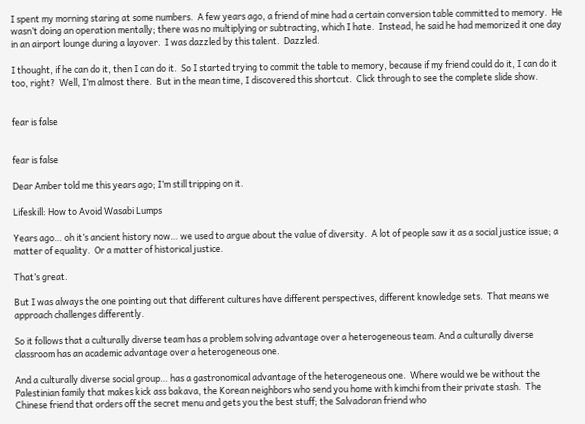I spent my morning staring at some numbers.  A few years ago, a friend of mine had a certain conversion table committed to memory.  He wasn’t doing an operation mentally; there was no multiplying or subtracting, which I hate.  Instead, he said he had memorized it one day in an airport lounge during a layover.  I was dazzled by this talent.  Dazzled.

I thought, if he can do it, then I can do it.  So I started trying to commit the table to memory, because if my friend could do it, I can do it too, right?  Well, I’m almost there.  But in the mean time, I discovered this shortcut.  Click through to see the complete slide show.


fear is false


fear is false

Dear Amber told me this years ago; I’m still tripping on it.

Lifeskill: How to Avoid Wasabi Lumps

Years ago… oh it’s ancient history now… we used to argue about the value of diversity.  A lot of people saw it as a social justice issue; a matter of equality.  Or a matter of historical justice.

That’s great.

But I was always the one pointing out that different cultures have different perspectives, different knowledge sets.  That means we approach challenges differently.

So it follows that a culturally diverse team has a problem solving advantage over a heterogeneous team. And a culturally diverse classroom has an academic advantage over a heterogeneous one.

And a culturally diverse social group… has a gastronomical advantage of the heterogeneous one.  Where would we be without the Palestinian family that makes kick ass bakava, the Korean neighbors who send you home with kimchi from their private stash.  The Chinese friend that orders off the secret menu and gets you the best stuff; the Salvadoran friend who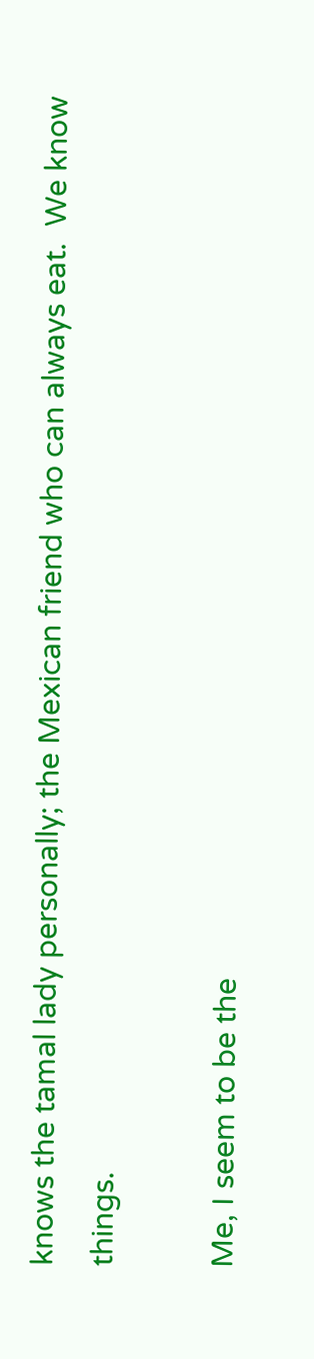knows the tamal lady personally; the Mexican friend who can always eat.  We know things.

Me, I seem to be the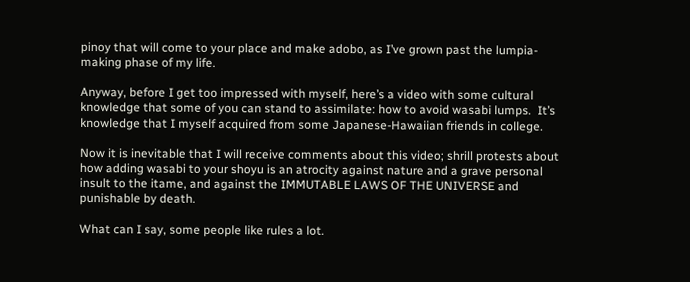pinoy that will come to your place and make adobo, as I’ve grown past the lumpia-making phase of my life.

Anyway, before I get too impressed with myself, here’s a video with some cultural knowledge that some of you can stand to assimilate: how to avoid wasabi lumps.  It’s knowledge that I myself acquired from some Japanese-Hawaiian friends in college.

Now it is inevitable that I will receive comments about this video; shrill protests about how adding wasabi to your shoyu is an atrocity against nature and a grave personal insult to the itame, and against the IMMUTABLE LAWS OF THE UNIVERSE and punishable by death.

What can I say, some people like rules a lot.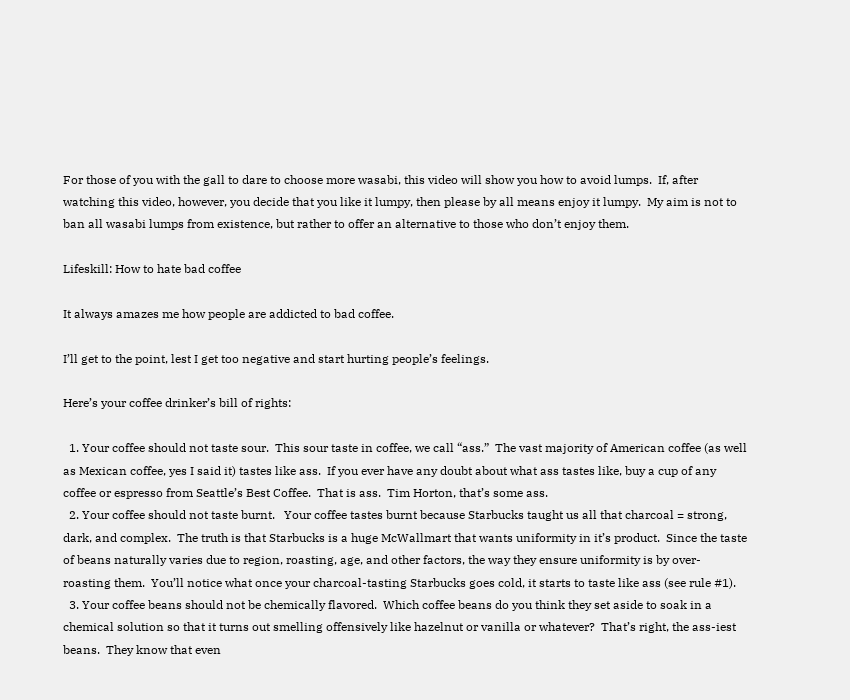For those of you with the gall to dare to choose more wasabi, this video will show you how to avoid lumps.  If, after watching this video, however, you decide that you like it lumpy, then please by all means enjoy it lumpy.  My aim is not to ban all wasabi lumps from existence, but rather to offer an alternative to those who don’t enjoy them.

Lifeskill: How to hate bad coffee

It always amazes me how people are addicted to bad coffee.

I’ll get to the point, lest I get too negative and start hurting people’s feelings.

Here’s your coffee drinker’s bill of rights:

  1. Your coffee should not taste sour.  This sour taste in coffee, we call “ass.”  The vast majority of American coffee (as well as Mexican coffee, yes I said it) tastes like ass.  If you ever have any doubt about what ass tastes like, buy a cup of any coffee or espresso from Seattle’s Best Coffee.  That is ass.  Tim Horton, that’s some ass.
  2. Your coffee should not taste burnt.   Your coffee tastes burnt because Starbucks taught us all that charcoal = strong, dark, and complex.  The truth is that Starbucks is a huge McWallmart that wants uniformity in it’s product.  Since the taste of beans naturally varies due to region, roasting, age, and other factors, the way they ensure uniformity is by over-roasting them.  You’ll notice what once your charcoal-tasting Starbucks goes cold, it starts to taste like ass (see rule #1).
  3. Your coffee beans should not be chemically flavored.  Which coffee beans do you think they set aside to soak in a chemical solution so that it turns out smelling offensively like hazelnut or vanilla or whatever?  That’s right, the ass-iest beans.  They know that even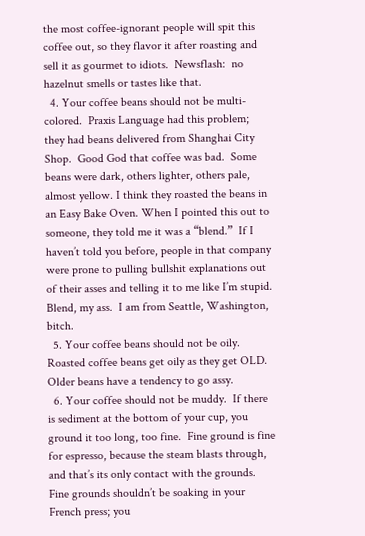the most coffee-ignorant people will spit this coffee out, so they flavor it after roasting and sell it as gourmet to idiots.  Newsflash:  no hazelnut smells or tastes like that.
  4. Your coffee beans should not be multi-colored.  Praxis Language had this problem; they had beans delivered from Shanghai City Shop.  Good God that coffee was bad.  Some beans were dark, others lighter, others pale, almost yellow. I think they roasted the beans in an Easy Bake Oven. When I pointed this out to someone, they told me it was a “blend.”  If I haven’t told you before, people in that company were prone to pulling bullshit explanations out of their asses and telling it to me like I’m stupid.  Blend, my ass.  I am from Seattle, Washington, bitch.
  5. Your coffee beans should not be oily.  Roasted coffee beans get oily as they get OLD.  Older beans have a tendency to go assy.
  6. Your coffee should not be muddy.  If there is sediment at the bottom of your cup, you ground it too long, too fine.  Fine ground is fine for espresso, because the steam blasts through, and that’s its only contact with the grounds.  Fine grounds shouldn’t be soaking in your French press; you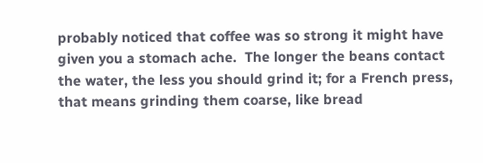probably noticed that coffee was so strong it might have given you a stomach ache.  The longer the beans contact the water, the less you should grind it; for a French press, that means grinding them coarse, like bread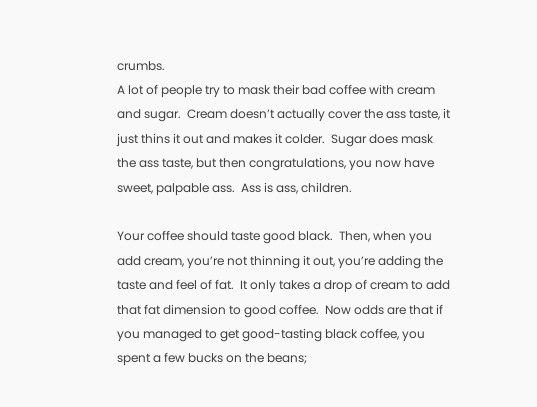crumbs.
A lot of people try to mask their bad coffee with cream and sugar.  Cream doesn’t actually cover the ass taste, it just thins it out and makes it colder.  Sugar does mask the ass taste, but then congratulations, you now have sweet, palpable ass.  Ass is ass, children.

Your coffee should taste good black.  Then, when you add cream, you’re not thinning it out, you’re adding the taste and feel of fat.  It only takes a drop of cream to add that fat dimension to good coffee.  Now odds are that if you managed to get good-tasting black coffee, you spent a few bucks on the beans;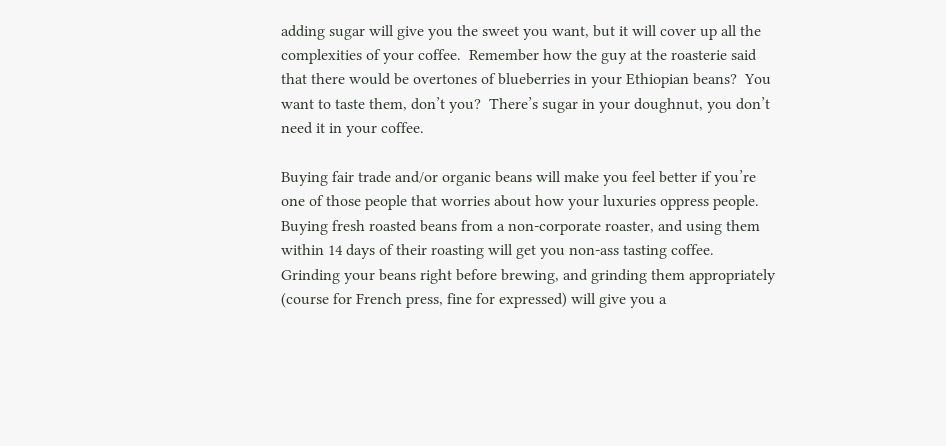adding sugar will give you the sweet you want, but it will cover up all the complexities of your coffee.  Remember how the guy at the roasterie said that there would be overtones of blueberries in your Ethiopian beans?  You want to taste them, don’t you?  There’s sugar in your doughnut, you don’t need it in your coffee.

Buying fair trade and/or organic beans will make you feel better if you’re one of those people that worries about how your luxuries oppress people.  Buying fresh roasted beans from a non-corporate roaster, and using them within 14 days of their roasting will get you non-ass tasting coffee.  Grinding your beans right before brewing, and grinding them appropriately (course for French press, fine for expressed) will give you a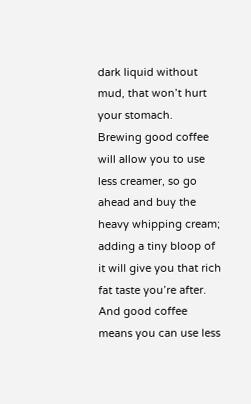dark liquid without mud, that won’t hurt your stomach.  Brewing good coffee will allow you to use less creamer, so go ahead and buy the heavy whipping cream; adding a tiny bloop of it will give you that rich fat taste you’re after.  And good coffee means you can use less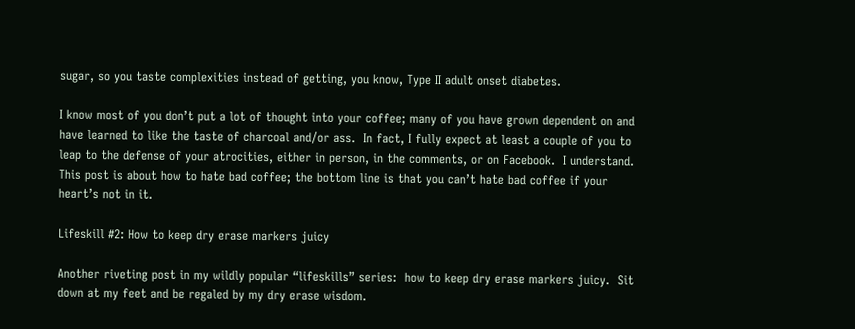sugar, so you taste complexities instead of getting, you know, Type II adult onset diabetes.

I know most of you don’t put a lot of thought into your coffee; many of you have grown dependent on and have learned to like the taste of charcoal and/or ass.  In fact, I fully expect at least a couple of you to leap to the defense of your atrocities, either in person, in the comments, or on Facebook.  I understand.  This post is about how to hate bad coffee; the bottom line is that you can’t hate bad coffee if your heart’s not in it.

Lifeskill #2: How to keep dry erase markers juicy

Another riveting post in my wildly popular “lifeskills” series:  how to keep dry erase markers juicy.  Sit down at my feet and be regaled by my dry erase wisdom.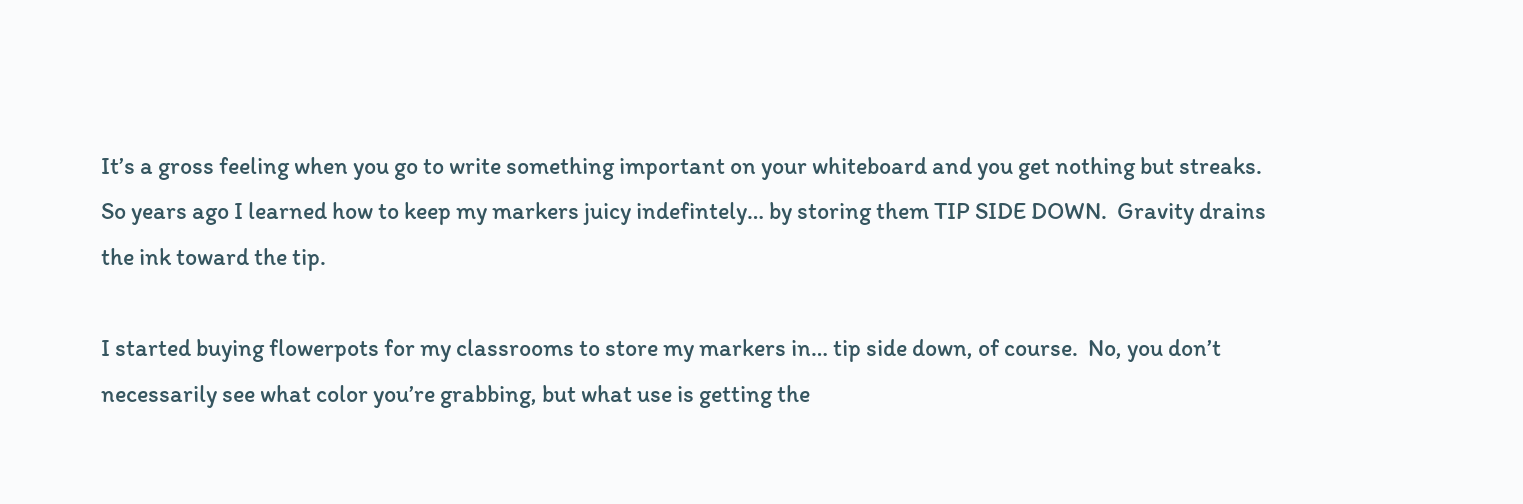It’s a gross feeling when you go to write something important on your whiteboard and you get nothing but streaks.  So years ago I learned how to keep my markers juicy indefintely… by storing them TIP SIDE DOWN.  Gravity drains the ink toward the tip.

I started buying flowerpots for my classrooms to store my markers in… tip side down, of course.  No, you don’t necessarily see what color you’re grabbing, but what use is getting the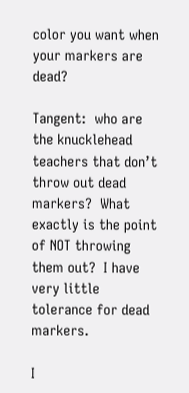color you want when your markers are dead?

Tangent:  who are the knucklehead teachers that don’t throw out dead markers?  What exactly is the point of NOT throwing them out?  I have very little tolerance for dead markers.

I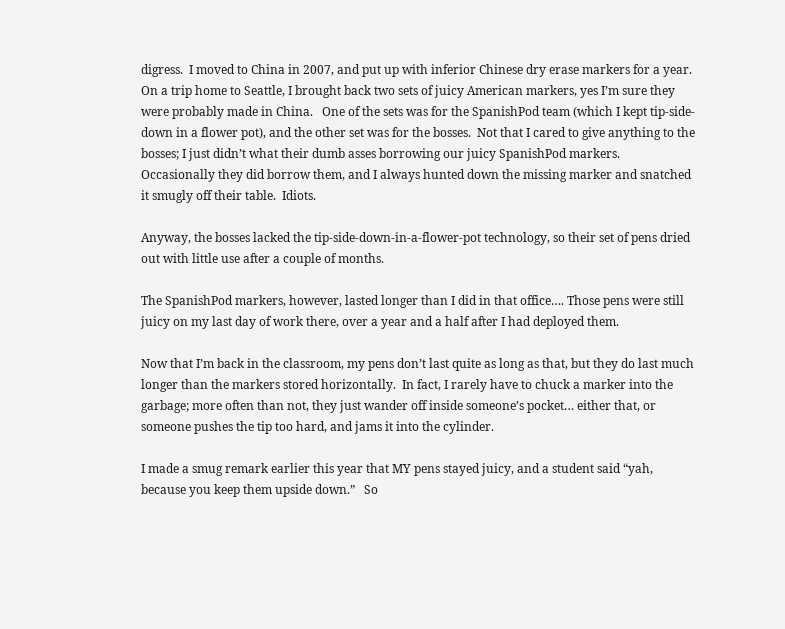digress.  I moved to China in 2007, and put up with inferior Chinese dry erase markers for a year.  On a trip home to Seattle, I brought back two sets of juicy American markers, yes I’m sure they were probably made in China.   One of the sets was for the SpanishPod team (which I kept tip-side-down in a flower pot), and the other set was for the bosses.  Not that I cared to give anything to the bosses; I just didn’t what their dumb asses borrowing our juicy SpanishPod markers.  Occasionally they did borrow them, and I always hunted down the missing marker and snatched it smugly off their table.  Idiots.

Anyway, the bosses lacked the tip-side-down-in-a-flower-pot technology, so their set of pens dried out with little use after a couple of months.

The SpanishPod markers, however, lasted longer than I did in that office…. Those pens were still juicy on my last day of work there, over a year and a half after I had deployed them.

Now that I’m back in the classroom, my pens don’t last quite as long as that, but they do last much longer than the markers stored horizontally.  In fact, I rarely have to chuck a marker into the garbage; more often than not, they just wander off inside someone’s pocket… either that, or someone pushes the tip too hard, and jams it into the cylinder.

I made a smug remark earlier this year that MY pens stayed juicy, and a student said “yah, because you keep them upside down.”   So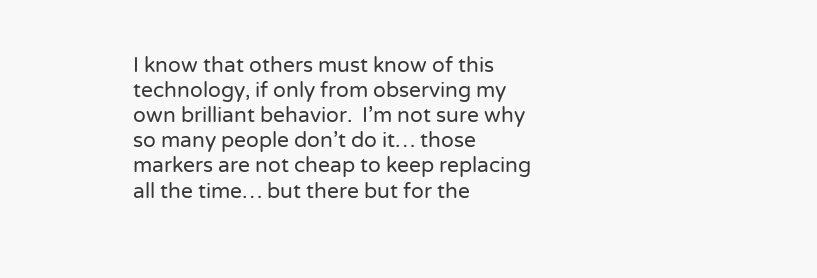I know that others must know of this technology, if only from observing my own brilliant behavior.  I’m not sure why so many people don’t do it… those markers are not cheap to keep replacing all the time… but there but for the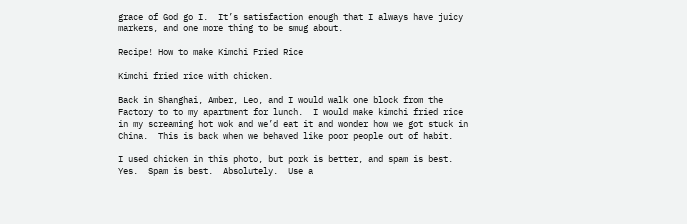grace of God go I.  It’s satisfaction enough that I always have juicy markers, and one more thing to be smug about.

Recipe! How to make Kimchi Fried Rice

Kimchi fried rice with chicken.

Back in Shanghai, Amber, Leo, and I would walk one block from the Factory to to my apartment for lunch.  I would make kimchi fried rice in my screaming hot wok and we’d eat it and wonder how we got stuck in China.  This is back when we behaved like poor people out of habit.

I used chicken in this photo, but pork is better, and spam is best.  Yes.  Spam is best.  Absolutely.  Use a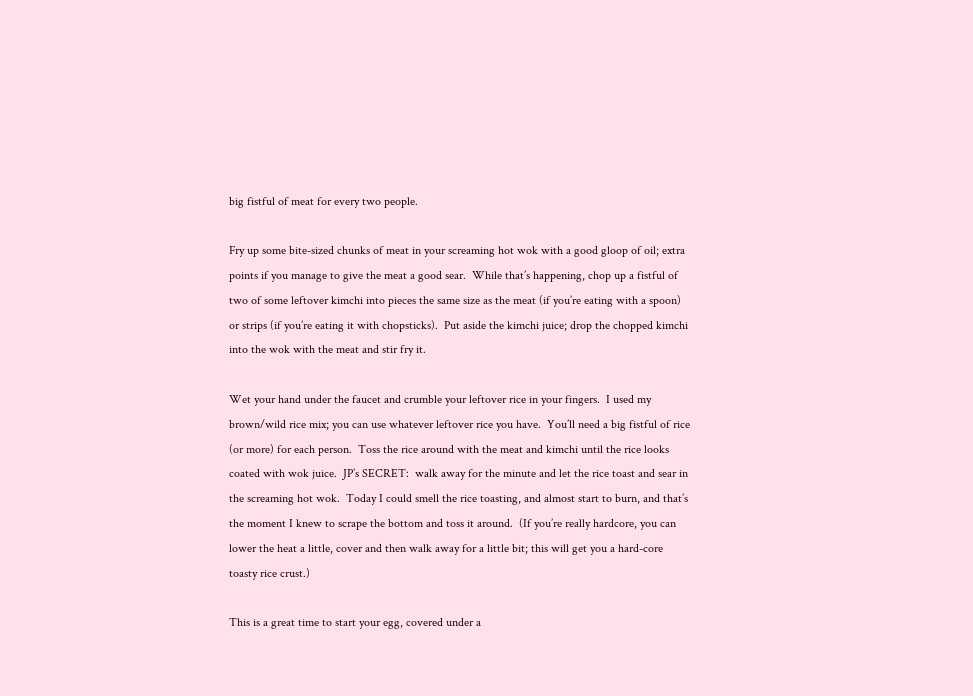big fistful of meat for every two people.

Fry up some bite-sized chunks of meat in your screaming hot wok with a good gloop of oil; extra points if you manage to give the meat a good sear.  While that’s happening, chop up a fistful of two of some leftover kimchi into pieces the same size as the meat (if you’re eating with a spoon) or strips (if you’re eating it with chopsticks).  Put aside the kimchi juice; drop the chopped kimchi into the wok with the meat and stir fry it.

Wet your hand under the faucet and crumble your leftover rice in your fingers.  I used my brown/wild rice mix; you can use whatever leftover rice you have.  You’ll need a big fistful of rice (or more) for each person.  Toss the rice around with the meat and kimchi until the rice looks coated with wok juice.  JP’s SECRET:  walk away for the minute and let the rice toast and sear in the screaming hot wok.  Today I could smell the rice toasting, and almost start to burn, and that’s the moment I knew to scrape the bottom and toss it around.  (If you’re really hardcore, you can lower the heat a little, cover and then walk away for a little bit; this will get you a hard-core toasty rice crust.)

This is a great time to start your egg, covered under a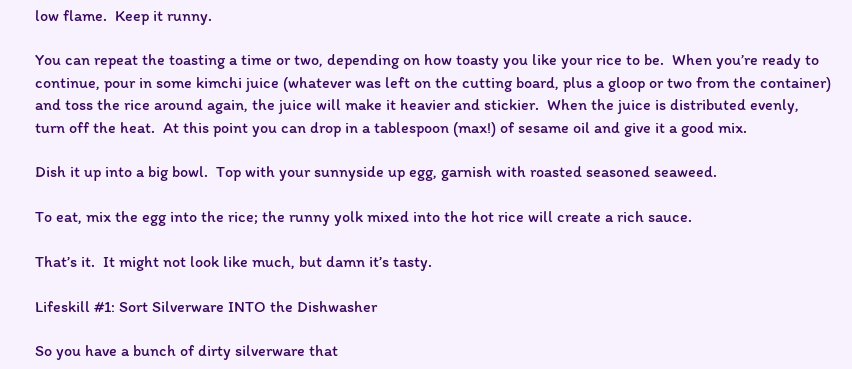low flame.  Keep it runny.

You can repeat the toasting a time or two, depending on how toasty you like your rice to be.  When you’re ready to continue, pour in some kimchi juice (whatever was left on the cutting board, plus a gloop or two from the container) and toss the rice around again, the juice will make it heavier and stickier.  When the juice is distributed evenly, turn off the heat.  At this point you can drop in a tablespoon (max!) of sesame oil and give it a good mix.

Dish it up into a big bowl.  Top with your sunnyside up egg, garnish with roasted seasoned seaweed.

To eat, mix the egg into the rice; the runny yolk mixed into the hot rice will create a rich sauce.

That’s it.  It might not look like much, but damn it’s tasty.

Lifeskill #1: Sort Silverware INTO the Dishwasher

So you have a bunch of dirty silverware that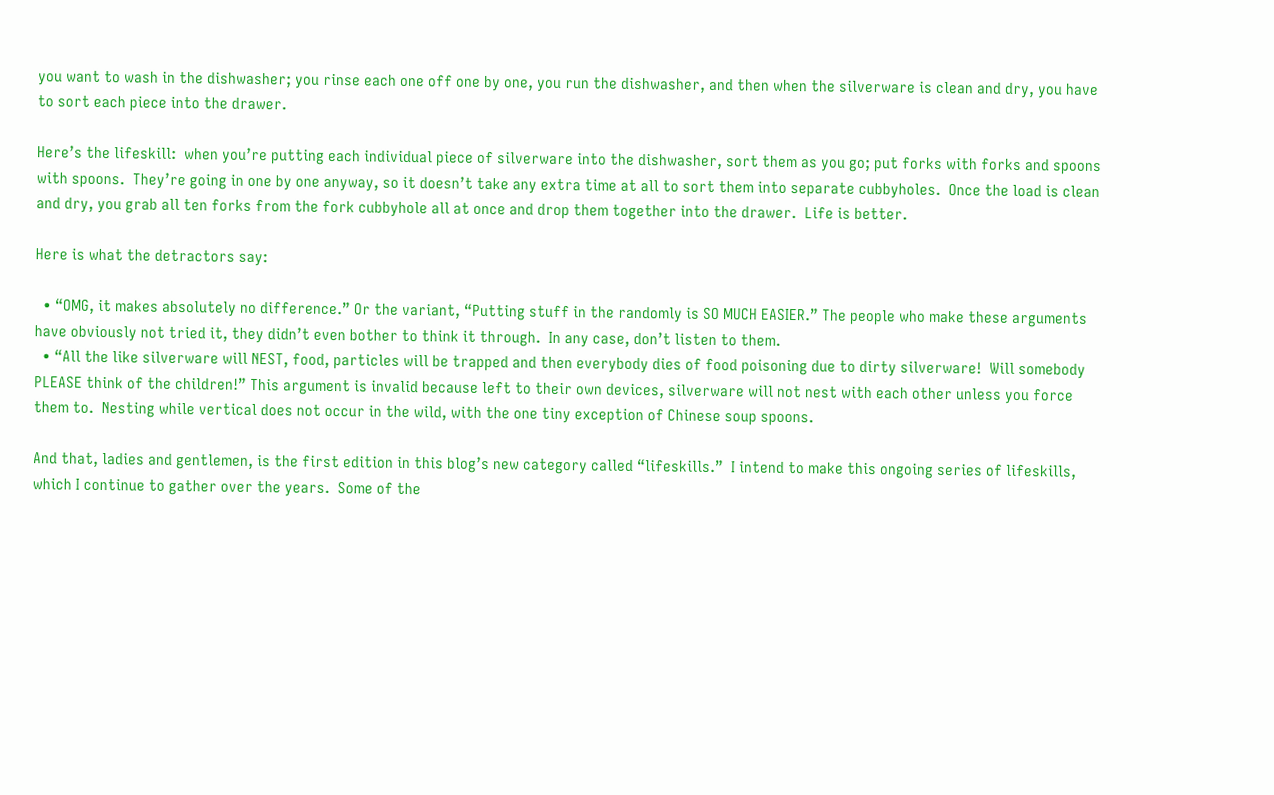you want to wash in the dishwasher; you rinse each one off one by one, you run the dishwasher, and then when the silverware is clean and dry, you have to sort each piece into the drawer.

Here’s the lifeskill:  when you’re putting each individual piece of silverware into the dishwasher, sort them as you go; put forks with forks and spoons with spoons.  They’re going in one by one anyway, so it doesn’t take any extra time at all to sort them into separate cubbyholes.  Once the load is clean and dry, you grab all ten forks from the fork cubbyhole all at once and drop them together into the drawer.  Life is better.

Here is what the detractors say:

  • “OMG, it makes absolutely no difference.” Or the variant, “Putting stuff in the randomly is SO MUCH EASIER.” The people who make these arguments have obviously not tried it, they didn’t even bother to think it through.  In any case, don’t listen to them.
  • “All the like silverware will NEST, food, particles will be trapped and then everybody dies of food poisoning due to dirty silverware!  Will somebody PLEASE think of the children!” This argument is invalid because left to their own devices, silverware will not nest with each other unless you force them to.  Nesting while vertical does not occur in the wild, with the one tiny exception of Chinese soup spoons.

And that, ladies and gentlemen, is the first edition in this blog’s new category called “lifeskills.”  I intend to make this ongoing series of lifeskills, which I continue to gather over the years.  Some of the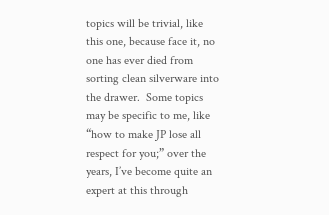topics will be trivial, like this one, because face it, no one has ever died from sorting clean silverware into the drawer.  Some topics may be specific to me, like “how to make JP lose all respect for you;” over the years, I’ve become quite an expert at this through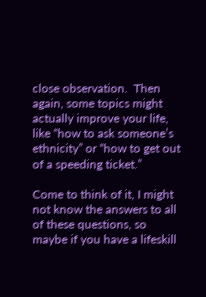close observation.  Then again, some topics might actually improve your life, like “how to ask someone’s ethnicity” or “how to get out of a speeding ticket.”

Come to think of it, I might not know the answers to all of these questions, so maybe if you have a lifeskill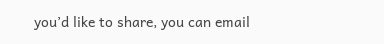you’d like to share, you can email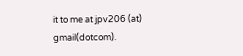it to me at jpv206 (at) gmail(dotcom).